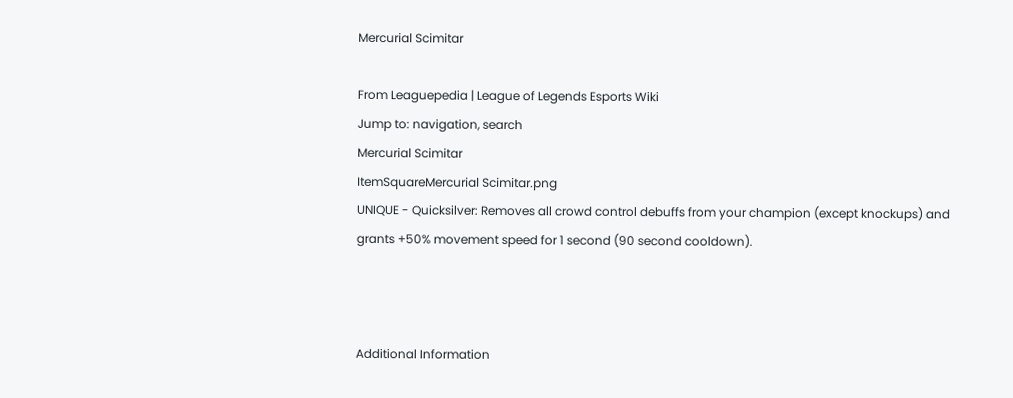Mercurial Scimitar

From Leaguepedia | League of Legends Esports Wiki
Jump to: navigation, search
Mercurial Scimitar
ItemSquareMercurial Scimitar.png
UNIQUE - Quicksilver: Removes all crowd control debuffs from your champion (except knockups) and grants +50% movement speed for 1 second (90 second cooldown).



Additional Information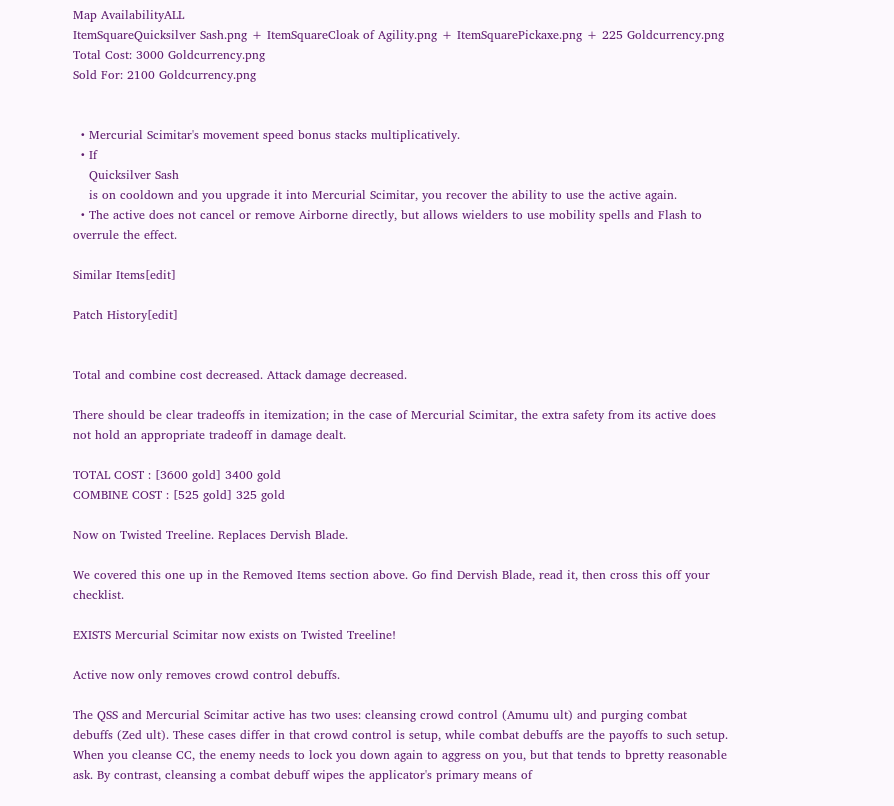Map AvailabilityALL
ItemSquareQuicksilver Sash.png + ItemSquareCloak of Agility.png + ItemSquarePickaxe.png + 225 Goldcurrency.png
Total Cost: 3000 Goldcurrency.png
Sold For: 2100 Goldcurrency.png


  • Mercurial Scimitar's movement speed bonus stacks multiplicatively.
  • If
    Quicksilver Sash
    is on cooldown and you upgrade it into Mercurial Scimitar, you recover the ability to use the active again.
  • The active does not cancel or remove Airborne directly, but allows wielders to use mobility spells and Flash to overrule the effect.

Similar Items[edit]

Patch History[edit]


Total and combine cost decreased. Attack damage decreased.

There should be clear tradeoffs in itemization; in the case of Mercurial Scimitar, the extra safety from its active does not hold an appropriate tradeoff in damage dealt.

TOTAL COST : [3600 gold] 3400 gold
COMBINE COST : [525 gold] 325 gold

Now on Twisted Treeline. Replaces Dervish Blade.

We covered this one up in the Removed Items section above. Go find Dervish Blade, read it, then cross this off your checklist.

EXISTS Mercurial Scimitar now exists on Twisted Treeline!

Active now only removes crowd control debuffs.

The QSS and Mercurial Scimitar active has two uses: cleansing crowd control (Amumu ult) and purging combat debuffs (Zed ult). These cases differ in that crowd control is setup, while combat debuffs are the payoffs to such setup. When you cleanse CC, the enemy needs to lock you down again to aggress on you, but that tends to bpretty reasonable ask. By contrast, cleansing a combat debuff wipes the applicator's primary means of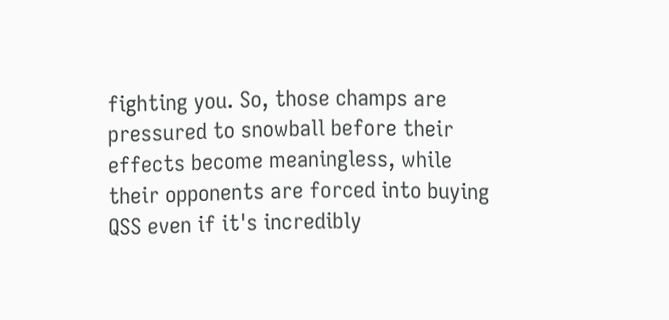fighting you. So, those champs are pressured to snowball before their effects become meaningless, while their opponents are forced into buying QSS even if it's incredibly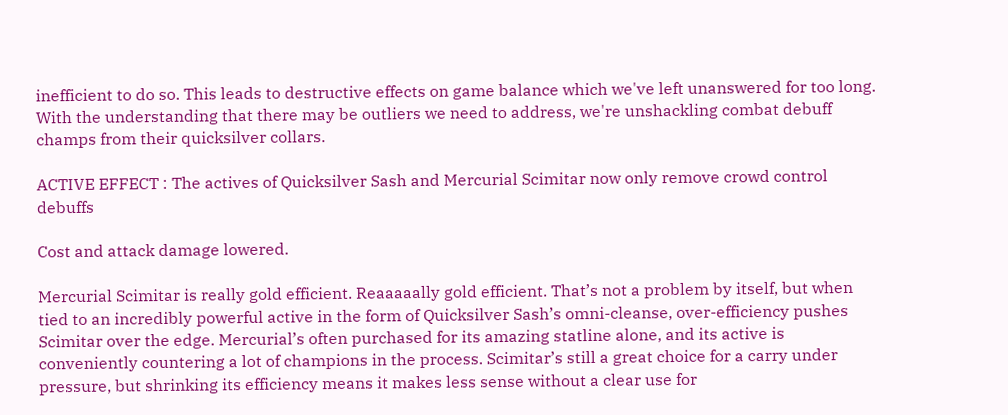inefficient to do so. This leads to destructive effects on game balance which we've left unanswered for too long. With the understanding that there may be outliers we need to address, we're unshackling combat debuff champs from their quicksilver collars.

ACTIVE EFFECT : The actives of Quicksilver Sash and Mercurial Scimitar now only remove crowd control debuffs

Cost and attack damage lowered.

Mercurial Scimitar is really gold efficient. Reaaaaally gold efficient. That’s not a problem by itself, but when tied to an incredibly powerful active in the form of Quicksilver Sash’s omni-cleanse, over-efficiency pushes Scimitar over the edge. Mercurial’s often purchased for its amazing statline alone, and its active is conveniently countering a lot of champions in the process. Scimitar’s still a great choice for a carry under pressure, but shrinking its efficiency means it makes less sense without a clear use for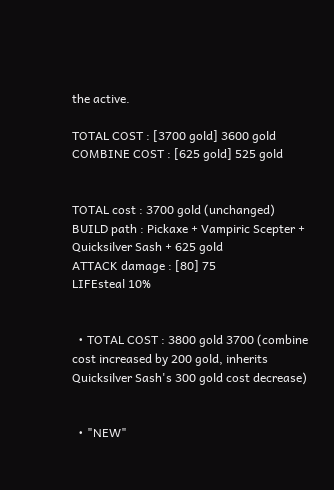the active.

TOTAL COST : [3700 gold] 3600 gold
COMBINE COST : [625 gold] 525 gold


TOTAL cost : 3700 gold (unchanged)
BUILD path : Pickaxe + Vampiric Scepter + Quicksilver Sash + 625 gold
ATTACK damage : [80] 75
LIFEsteal 10%


  • TOTAL COST : 3800 gold 3700 (combine cost increased by 200 gold, inherits Quicksilver Sash's 300 gold cost decrease)


  • "NEW"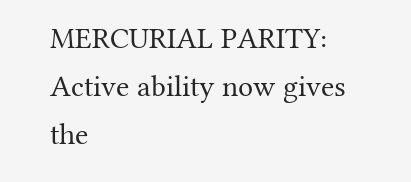MERCURIAL PARITY: Active ability now gives the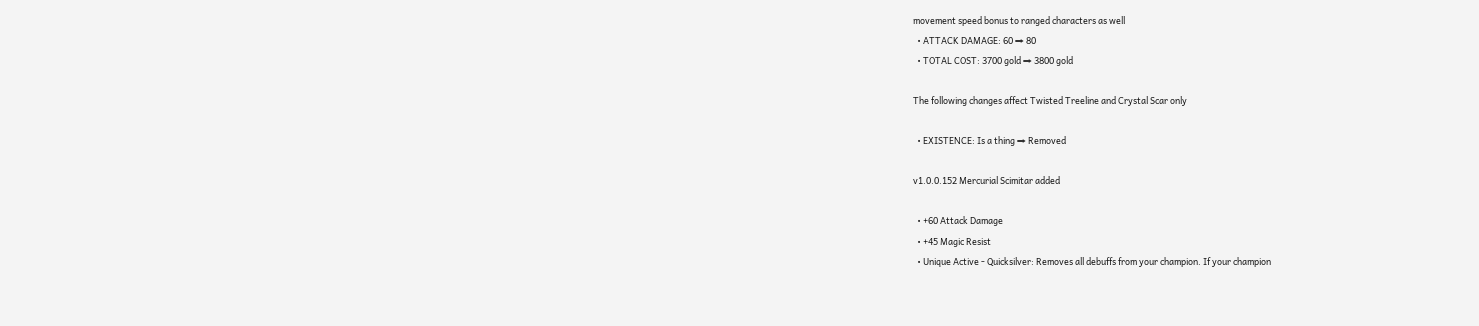movement speed bonus to ranged characters as well
  • ATTACK DAMAGE: 60 ⇒ 80
  • TOTAL COST: 3700 gold ⇒ 3800 gold

The following changes affect Twisted Treeline and Crystal Scar only

  • EXISTENCE: Is a thing ⇒ Removed

v1.0.0.152 Mercurial Scimitar added

  • +60 Attack Damage
  • +45 Magic Resist
  • Unique Active - Quicksilver: Removes all debuffs from your champion. If your champion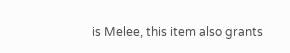is Melee, this item also grants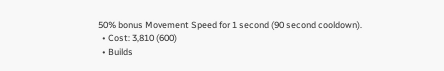50% bonus Movement Speed for 1 second (90 second cooldown).
  • Cost: 3,810 (600)
  • Builds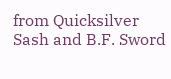from Quicksilver Sash and B.F. Sword